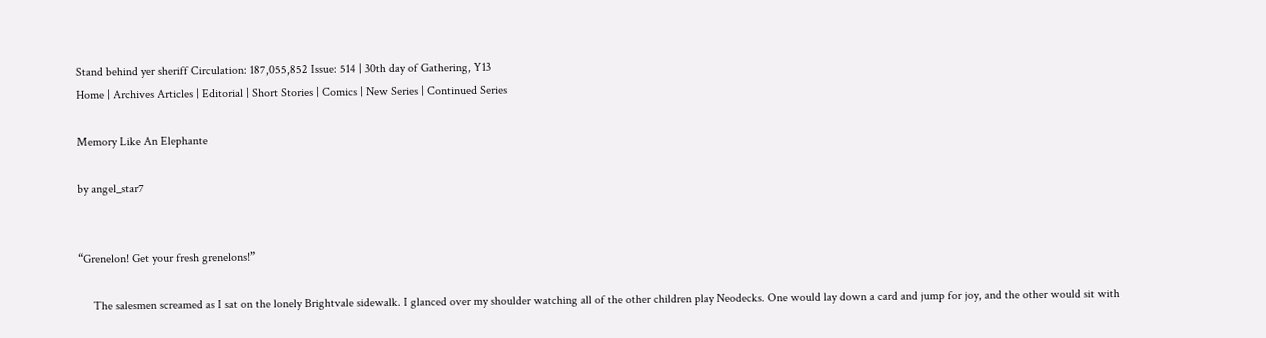Stand behind yer sheriff Circulation: 187,055,852 Issue: 514 | 30th day of Gathering, Y13
Home | Archives Articles | Editorial | Short Stories | Comics | New Series | Continued Series

Memory Like An Elephante

by angel_star7


“Grenelon! Get your fresh grenelons!”

     The salesmen screamed as I sat on the lonely Brightvale sidewalk. I glanced over my shoulder watching all of the other children play Neodecks. One would lay down a card and jump for joy, and the other would sit with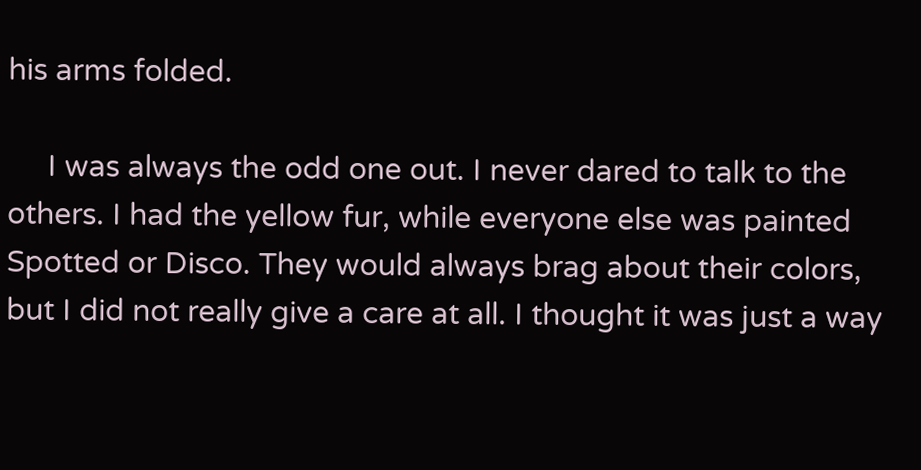his arms folded.

     I was always the odd one out. I never dared to talk to the others. I had the yellow fur, while everyone else was painted Spotted or Disco. They would always brag about their colors, but I did not really give a care at all. I thought it was just a way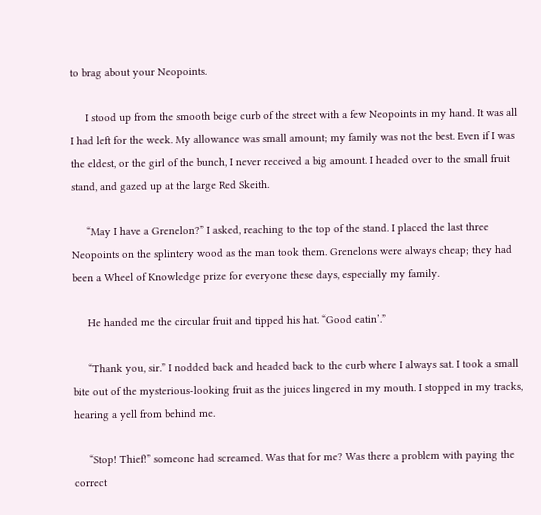to brag about your Neopoints.

     I stood up from the smooth beige curb of the street with a few Neopoints in my hand. It was all I had left for the week. My allowance was small amount; my family was not the best. Even if I was the eldest, or the girl of the bunch, I never received a big amount. I headed over to the small fruit stand, and gazed up at the large Red Skeith.

     “May I have a Grenelon?” I asked, reaching to the top of the stand. I placed the last three Neopoints on the splintery wood as the man took them. Grenelons were always cheap; they had been a Wheel of Knowledge prize for everyone these days, especially my family.

     He handed me the circular fruit and tipped his hat. “Good eatin’.”

     “Thank you, sir.” I nodded back and headed back to the curb where I always sat. I took a small bite out of the mysterious-looking fruit as the juices lingered in my mouth. I stopped in my tracks, hearing a yell from behind me.

     “Stop! Thief!” someone had screamed. Was that for me? Was there a problem with paying the correct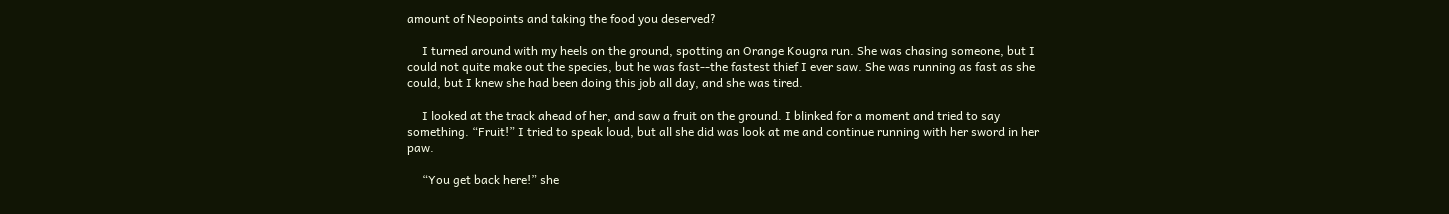amount of Neopoints and taking the food you deserved?

     I turned around with my heels on the ground, spotting an Orange Kougra run. She was chasing someone, but I could not quite make out the species, but he was fast--the fastest thief I ever saw. She was running as fast as she could, but I knew she had been doing this job all day, and she was tired.

     I looked at the track ahead of her, and saw a fruit on the ground. I blinked for a moment and tried to say something. “Fruit!” I tried to speak loud, but all she did was look at me and continue running with her sword in her paw.

     “You get back here!” she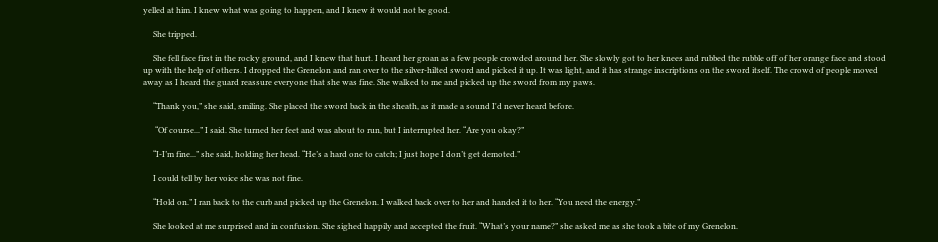yelled at him. I knew what was going to happen, and I knew it would not be good.

     She tripped.

     She fell face first in the rocky ground, and I knew that hurt. I heard her groan as a few people crowded around her. She slowly got to her knees and rubbed the rubble off of her orange face and stood up with the help of others. I dropped the Grenelon and ran over to the silver-hilted sword and picked it up. It was light, and it has strange inscriptions on the sword itself. The crowd of people moved away as I heard the guard reassure everyone that she was fine. She walked to me and picked up the sword from my paws.

     “Thank you,” she said, smiling. She placed the sword back in the sheath, as it made a sound I'd never heard before.

      “Of course...” I said. She turned her feet and was about to run, but I interrupted her. “Are you okay?”

     “I-I’m fine...” she said, holding her head. “He’s a hard one to catch; I just hope I don’t get demoted.”

     I could tell by her voice she was not fine.

     “Hold on.” I ran back to the curb and picked up the Grenelon. I walked back over to her and handed it to her. “You need the energy.”

     She looked at me surprised and in confusion. She sighed happily and accepted the fruit. “What’s your name?” she asked me as she took a bite of my Grenelon.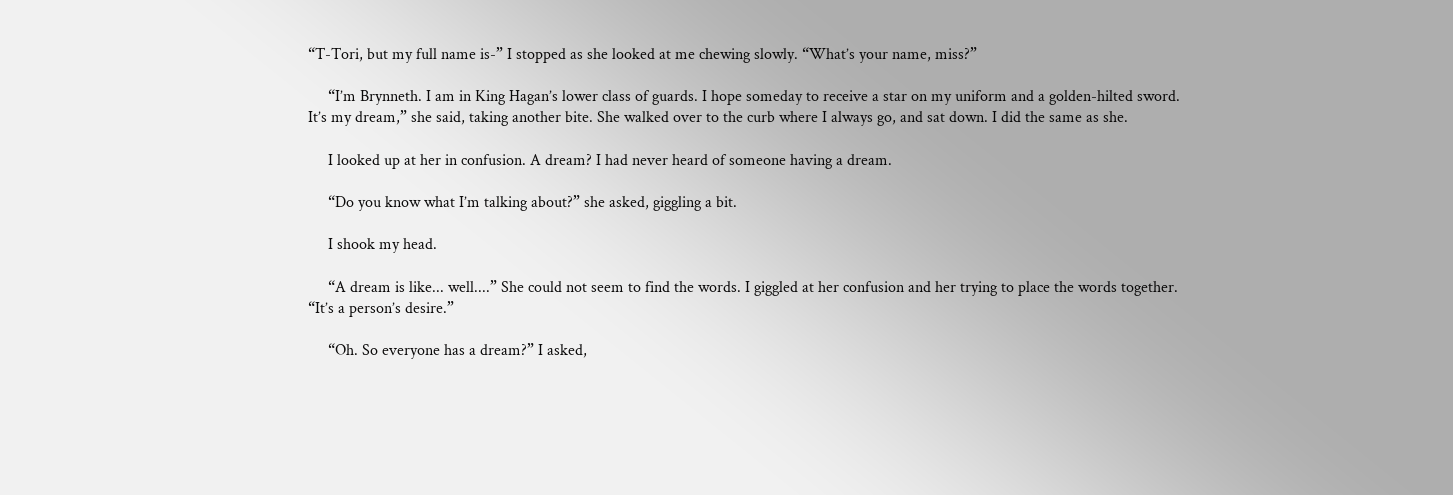“T-Tori, but my full name is-” I stopped as she looked at me chewing slowly. “What’s your name, miss?”

     “I’m Brynneth. I am in King Hagan’s lower class of guards. I hope someday to receive a star on my uniform and a golden-hilted sword. It’s my dream,” she said, taking another bite. She walked over to the curb where I always go, and sat down. I did the same as she.

     I looked up at her in confusion. A dream? I had never heard of someone having a dream.

     “Do you know what I’m talking about?” she asked, giggling a bit.

     I shook my head.

     “A dream is like... well....” She could not seem to find the words. I giggled at her confusion and her trying to place the words together. “It’s a person’s desire.”

     “Oh. So everyone has a dream?” I asked,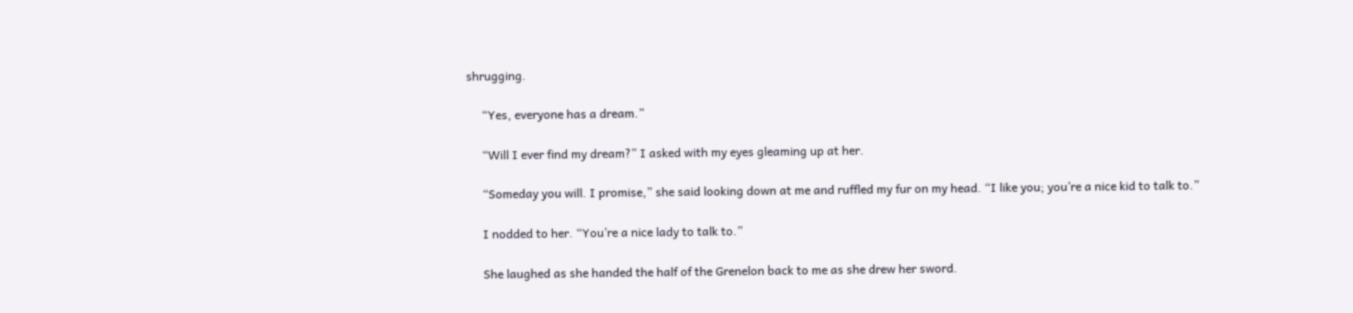shrugging.

     “Yes, everyone has a dream.”

     “Will I ever find my dream?” I asked with my eyes gleaming up at her.

     “Someday you will. I promise,” she said looking down at me and ruffled my fur on my head. “I like you; you’re a nice kid to talk to.”

     I nodded to her. “You’re a nice lady to talk to.”

     She laughed as she handed the half of the Grenelon back to me as she drew her sword.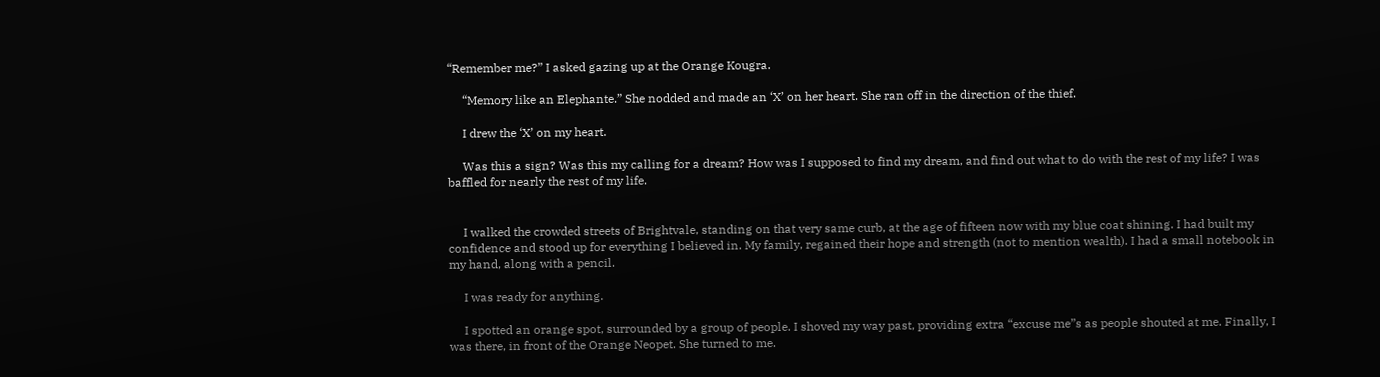“Remember me?” I asked gazing up at the Orange Kougra.

     “Memory like an Elephante.” She nodded and made an ‘X’ on her heart. She ran off in the direction of the thief.

     I drew the ‘X’ on my heart.

     Was this a sign? Was this my calling for a dream? How was I supposed to find my dream, and find out what to do with the rest of my life? I was baffled for nearly the rest of my life.


     I walked the crowded streets of Brightvale, standing on that very same curb, at the age of fifteen now with my blue coat shining. I had built my confidence and stood up for everything I believed in. My family, regained their hope and strength (not to mention wealth). I had a small notebook in my hand, along with a pencil.

     I was ready for anything.

     I spotted an orange spot, surrounded by a group of people. I shoved my way past, providing extra “excuse me”s as people shouted at me. Finally, I was there, in front of the Orange Neopet. She turned to me.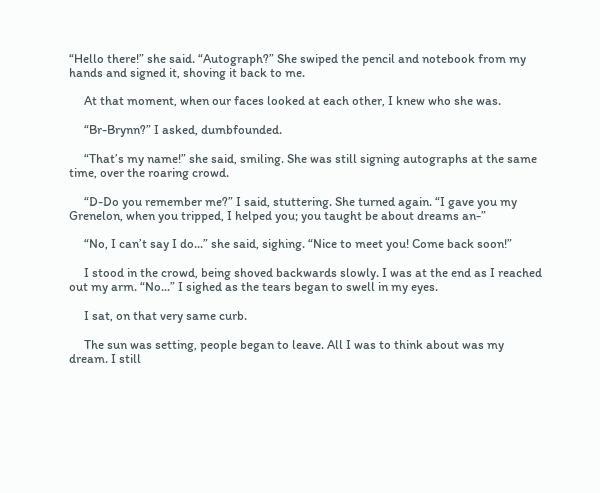“Hello there!” she said. “Autograph?” She swiped the pencil and notebook from my hands and signed it, shoving it back to me.

     At that moment, when our faces looked at each other, I knew who she was.

     “Br-Brynn?” I asked, dumbfounded.

     “That’s my name!” she said, smiling. She was still signing autographs at the same time, over the roaring crowd.

     “D-Do you remember me?” I said, stuttering. She turned again. “I gave you my Grenelon, when you tripped, I helped you; you taught be about dreams an-”

     “No, I can’t say I do...” she said, sighing. “Nice to meet you! Come back soon!”

     I stood in the crowd, being shoved backwards slowly. I was at the end as I reached out my arm. “No...” I sighed as the tears began to swell in my eyes.

     I sat, on that very same curb.

     The sun was setting, people began to leave. All I was to think about was my dream. I still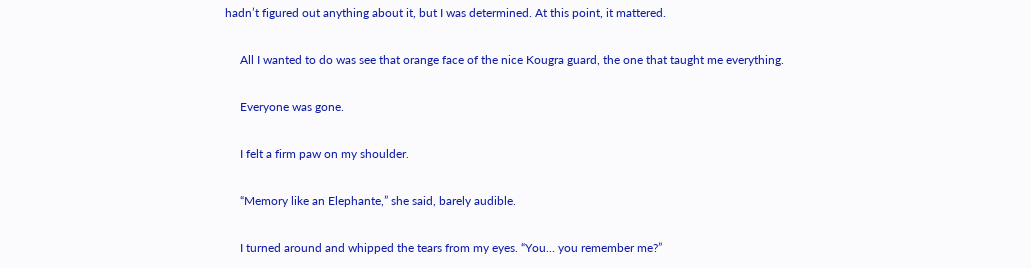hadn’t figured out anything about it, but I was determined. At this point, it mattered.

     All I wanted to do was see that orange face of the nice Kougra guard, the one that taught me everything.

     Everyone was gone.

     I felt a firm paw on my shoulder.

     “Memory like an Elephante,” she said, barely audible.

     I turned around and whipped the tears from my eyes. “You... you remember me?”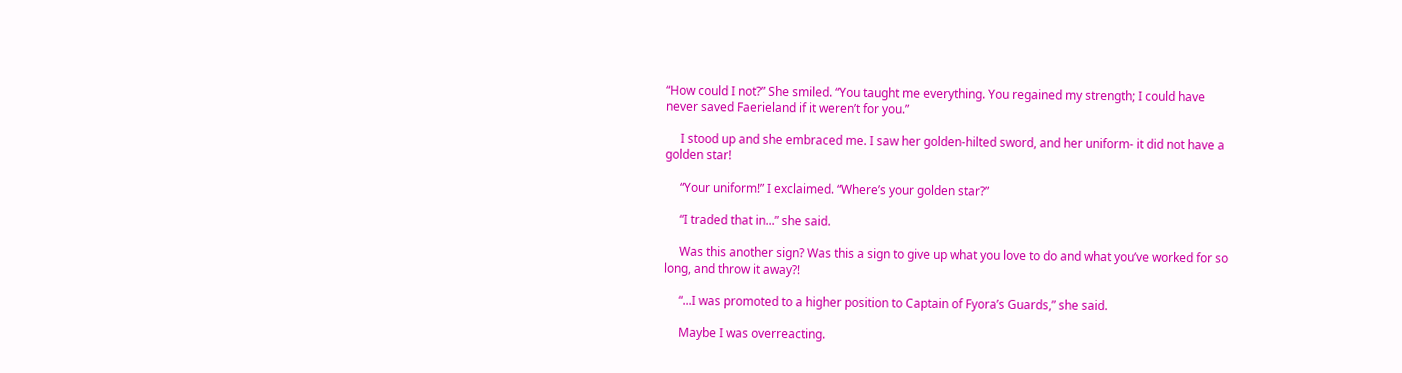“How could I not?” She smiled. “You taught me everything. You regained my strength; I could have never saved Faerieland if it weren’t for you.”

     I stood up and she embraced me. I saw her golden-hilted sword, and her uniform- it did not have a golden star!

     “Your uniform!” I exclaimed. “Where’s your golden star?”

     “I traded that in...” she said.

     Was this another sign? Was this a sign to give up what you love to do and what you’ve worked for so long, and throw it away?!

     “...I was promoted to a higher position to Captain of Fyora’s Guards,” she said.

     Maybe I was overreacting.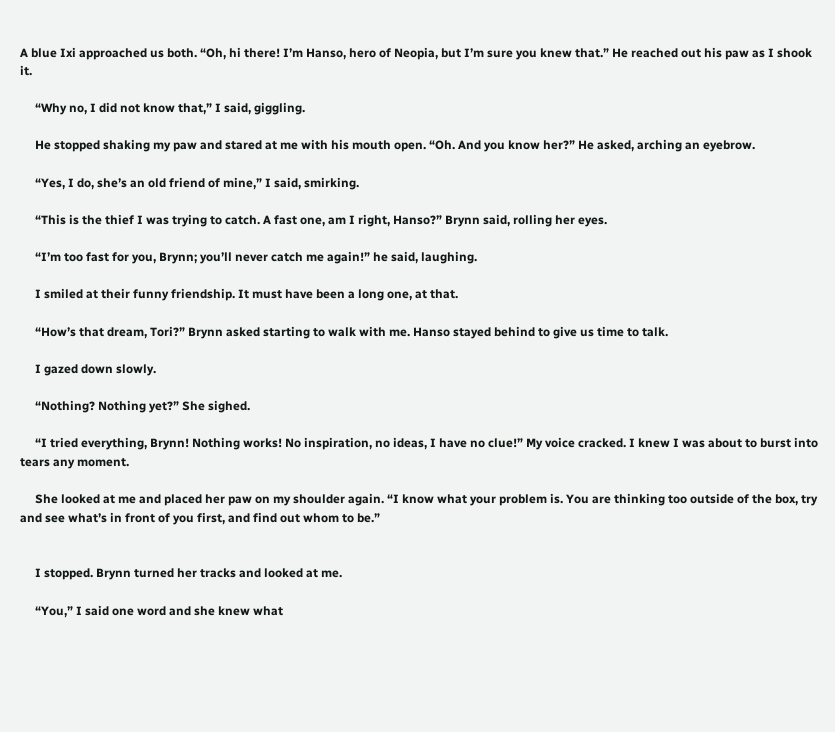A blue Ixi approached us both. “Oh, hi there! I’m Hanso, hero of Neopia, but I’m sure you knew that.” He reached out his paw as I shook it.

     “Why no, I did not know that,” I said, giggling.

     He stopped shaking my paw and stared at me with his mouth open. “Oh. And you know her?” He asked, arching an eyebrow.

     “Yes, I do, she’s an old friend of mine,” I said, smirking.

     “This is the thief I was trying to catch. A fast one, am I right, Hanso?” Brynn said, rolling her eyes.

     “I’m too fast for you, Brynn; you’ll never catch me again!” he said, laughing.

     I smiled at their funny friendship. It must have been a long one, at that.

     “How’s that dream, Tori?” Brynn asked starting to walk with me. Hanso stayed behind to give us time to talk.

     I gazed down slowly.

     “Nothing? Nothing yet?” She sighed.

     “I tried everything, Brynn! Nothing works! No inspiration, no ideas, I have no clue!” My voice cracked. I knew I was about to burst into tears any moment.

     She looked at me and placed her paw on my shoulder again. “I know what your problem is. You are thinking too outside of the box, try and see what’s in front of you first, and find out whom to be.”


     I stopped. Brynn turned her tracks and looked at me.

     “You,” I said one word and she knew what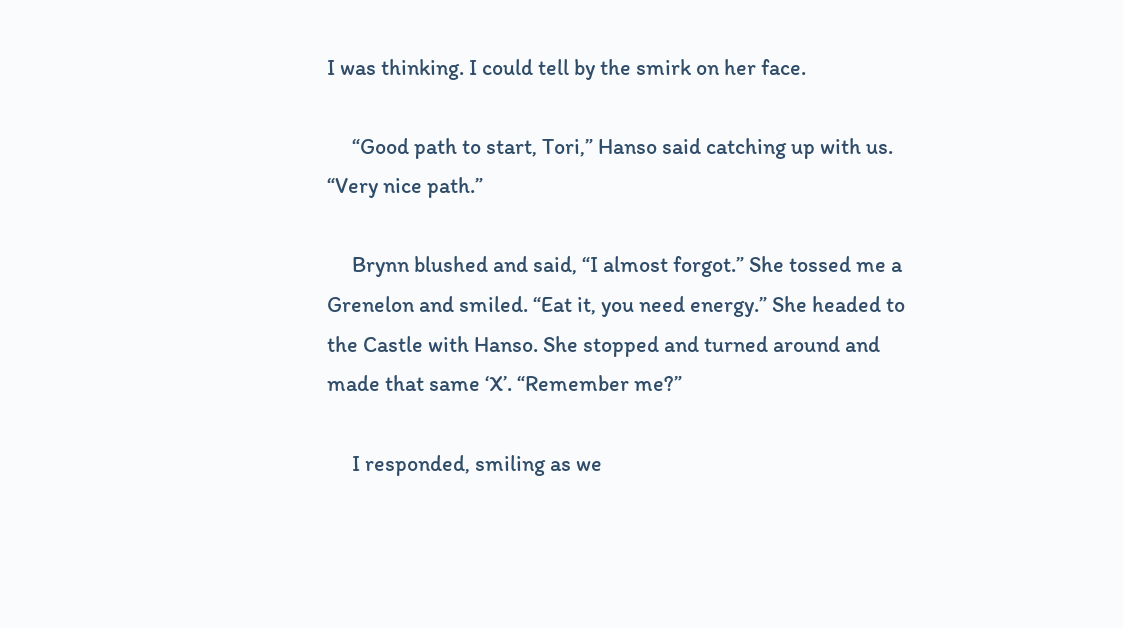I was thinking. I could tell by the smirk on her face.

     “Good path to start, Tori,” Hanso said catching up with us. “Very nice path.”

     Brynn blushed and said, “I almost forgot.” She tossed me a Grenelon and smiled. “Eat it, you need energy.” She headed to the Castle with Hanso. She stopped and turned around and made that same ‘X’. “Remember me?”

     I responded, smiling as we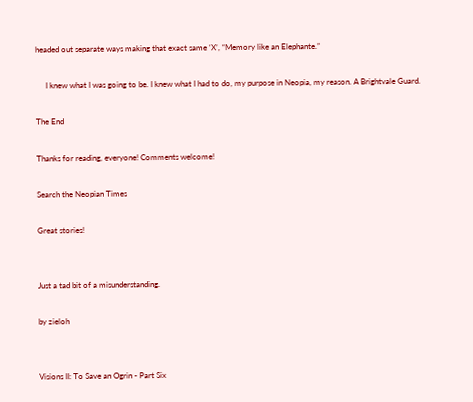headed out separate ways making that exact same ‘X’, “Memory like an Elephante.”

     I knew what I was going to be. I knew what I had to do, my purpose in Neopia, my reason. A Brightvale Guard.

The End

Thanks for reading, everyone! Comments welcome!

Search the Neopian Times

Great stories!


Just a tad bit of a misunderstanding.

by zieloh


Visions II: To Save an Ogrin - Part Six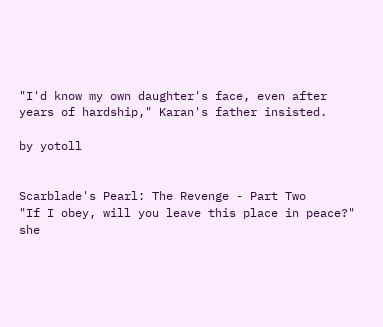"I'd know my own daughter's face, even after years of hardship," Karan's father insisted.

by yotoll


Scarblade's Pearl: The Revenge - Part Two
"If I obey, will you leave this place in peace?" she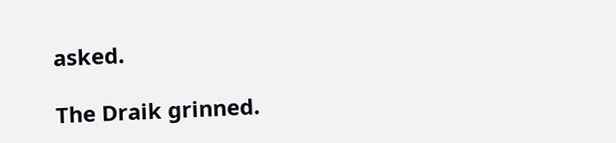asked.

The Draik grinned.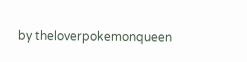by theloverpokemonqueen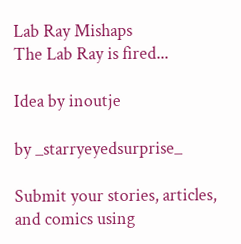Lab Ray Mishaps
The Lab Ray is fired...

Idea by inoutje

by _starryeyedsurprise_

Submit your stories, articles, and comics using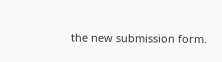the new submission form.